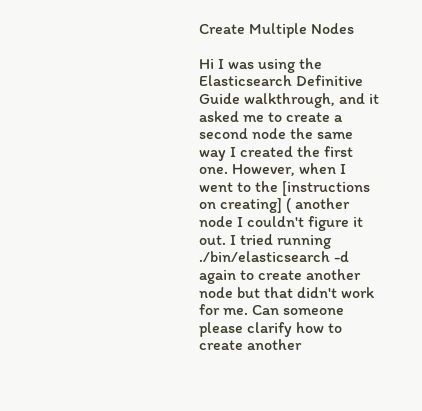Create Multiple Nodes

Hi I was using the Elasticsearch Definitive Guide walkthrough, and it asked me to create a second node the same way I created the first one. However, when I went to the [instructions on creating] ( another node I couldn't figure it out. I tried running ./bin/elasticsearch -d again to create another node but that didn't work for me. Can someone please clarify how to create another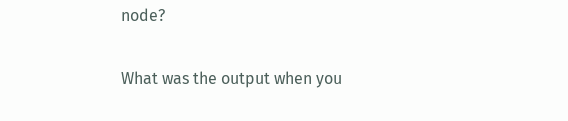node?

What was the output when you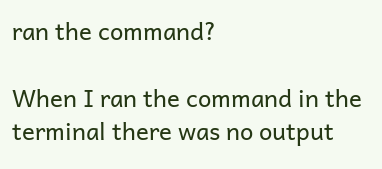ran the command?

When I ran the command in the terminal there was no output